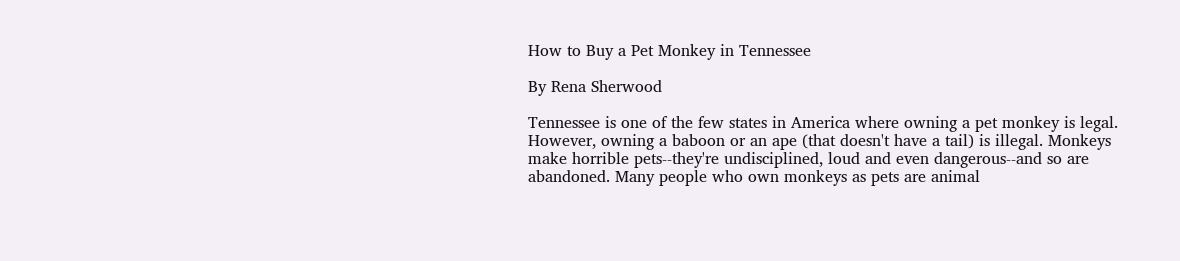How to Buy a Pet Monkey in Tennessee

By Rena Sherwood

Tennessee is one of the few states in America where owning a pet monkey is legal. However, owning a baboon or an ape (that doesn't have a tail) is illegal. Monkeys make horrible pets--they're undisciplined, loud and even dangerous--and so are abandoned. Many people who own monkeys as pets are animal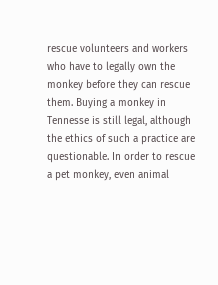rescue volunteers and workers who have to legally own the monkey before they can rescue them. Buying a monkey in Tennesse is still legal, although the ethics of such a practice are questionable. In order to rescue a pet monkey, even animal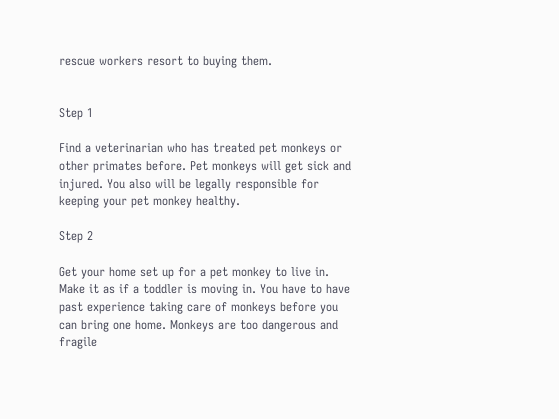rescue workers resort to buying them.


Step 1

Find a veterinarian who has treated pet monkeys or other primates before. Pet monkeys will get sick and injured. You also will be legally responsible for keeping your pet monkey healthy.

Step 2

Get your home set up for a pet monkey to live in. Make it as if a toddler is moving in. You have to have past experience taking care of monkeys before you can bring one home. Monkeys are too dangerous and fragile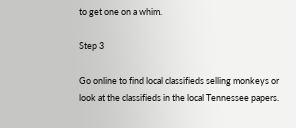to get one on a whim.

Step 3

Go online to find local classifieds selling monkeys or look at the classifieds in the local Tennessee papers.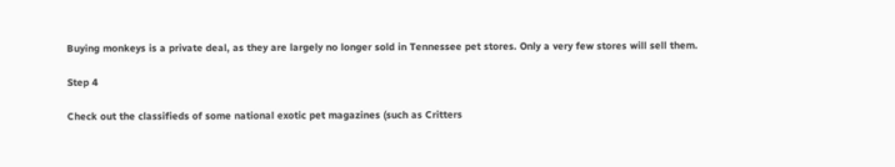Buying monkeys is a private deal, as they are largely no longer sold in Tennessee pet stores. Only a very few stores will sell them.

Step 4

Check out the classifieds of some national exotic pet magazines (such as Critters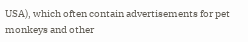USA), which often contain advertisements for pet monkeys and other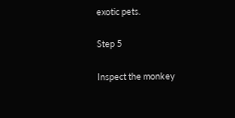exotic pets.

Step 5

Inspect the monkey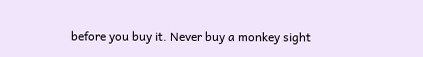before you buy it. Never buy a monkey sight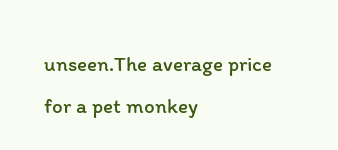unseen.The average price for a pet monkey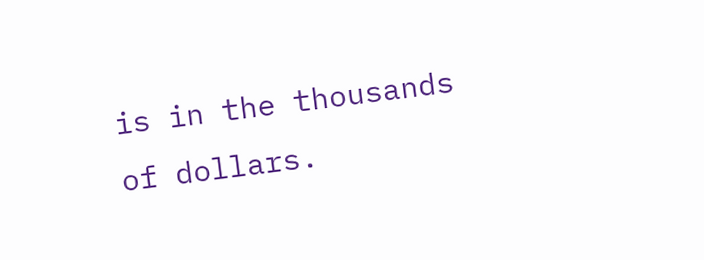is in the thousands of dollars.